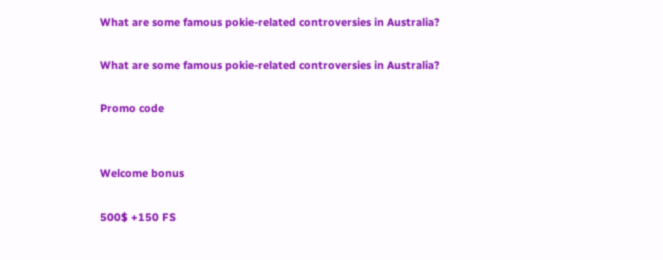What are some famous pokie-related controversies in Australia?

What are some famous pokie-related controversies in Australia?

Promo code


Welcome bonus

500$ +150 FS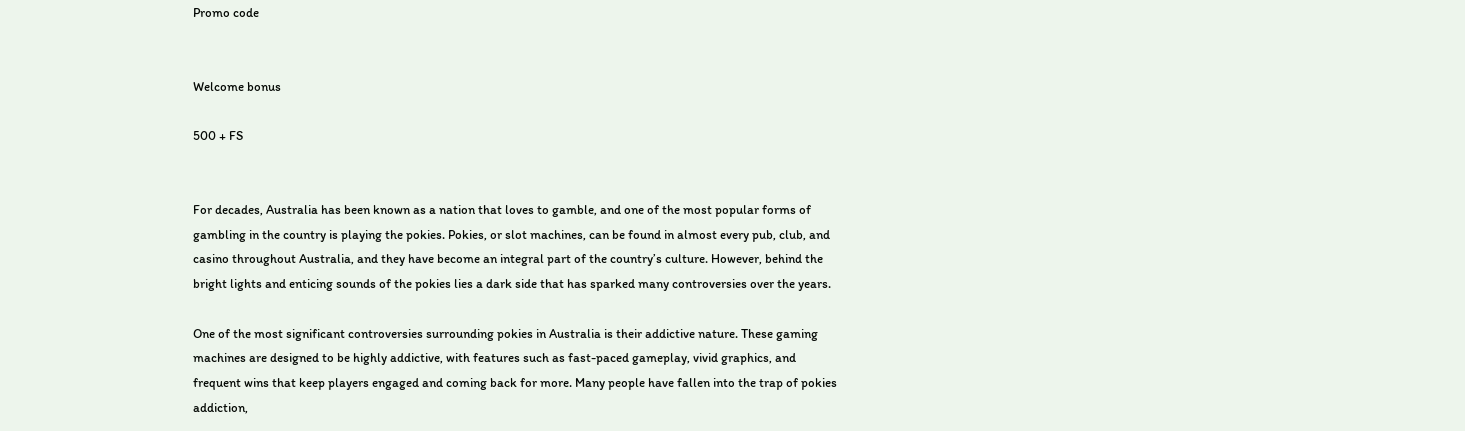Promo code


Welcome bonus

500 + FS


For decades, Australia has been known as a nation that loves to gamble, and one of the most popular forms of gambling in the country is playing the pokies. Pokies, or slot machines, can be found in almost every pub, club, and casino throughout Australia, and they have become an integral part of the country’s culture. However, behind the bright lights and enticing sounds of the pokies lies a dark side that has sparked many controversies over the years.

One of the most significant controversies surrounding pokies in Australia is their addictive nature. These gaming machines are designed to be highly addictive, with features such as fast-paced gameplay, vivid graphics, and frequent wins that keep players engaged and coming back for more. Many people have fallen into the trap of pokies addiction,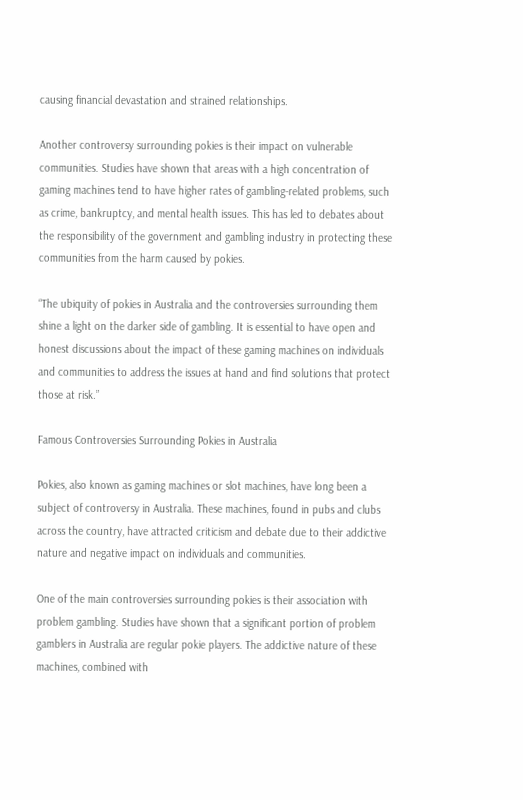causing financial devastation and strained relationships.

Another controversy surrounding pokies is their impact on vulnerable communities. Studies have shown that areas with a high concentration of gaming machines tend to have higher rates of gambling-related problems, such as crime, bankruptcy, and mental health issues. This has led to debates about the responsibility of the government and gambling industry in protecting these communities from the harm caused by pokies.

“The ubiquity of pokies in Australia and the controversies surrounding them shine a light on the darker side of gambling. It is essential to have open and honest discussions about the impact of these gaming machines on individuals and communities to address the issues at hand and find solutions that protect those at risk.”

Famous Controversies Surrounding Pokies in Australia

Pokies, also known as gaming machines or slot machines, have long been a subject of controversy in Australia. These machines, found in pubs and clubs across the country, have attracted criticism and debate due to their addictive nature and negative impact on individuals and communities.

One of the main controversies surrounding pokies is their association with problem gambling. Studies have shown that a significant portion of problem gamblers in Australia are regular pokie players. The addictive nature of these machines, combined with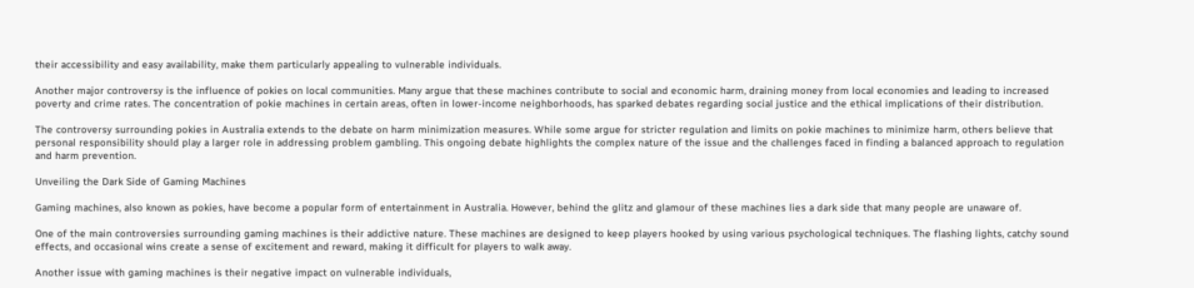their accessibility and easy availability, make them particularly appealing to vulnerable individuals.

Another major controversy is the influence of pokies on local communities. Many argue that these machines contribute to social and economic harm, draining money from local economies and leading to increased poverty and crime rates. The concentration of pokie machines in certain areas, often in lower-income neighborhoods, has sparked debates regarding social justice and the ethical implications of their distribution.

The controversy surrounding pokies in Australia extends to the debate on harm minimization measures. While some argue for stricter regulation and limits on pokie machines to minimize harm, others believe that personal responsibility should play a larger role in addressing problem gambling. This ongoing debate highlights the complex nature of the issue and the challenges faced in finding a balanced approach to regulation and harm prevention.

Unveiling the Dark Side of Gaming Machines

Gaming machines, also known as pokies, have become a popular form of entertainment in Australia. However, behind the glitz and glamour of these machines lies a dark side that many people are unaware of.

One of the main controversies surrounding gaming machines is their addictive nature. These machines are designed to keep players hooked by using various psychological techniques. The flashing lights, catchy sound effects, and occasional wins create a sense of excitement and reward, making it difficult for players to walk away.

Another issue with gaming machines is their negative impact on vulnerable individuals,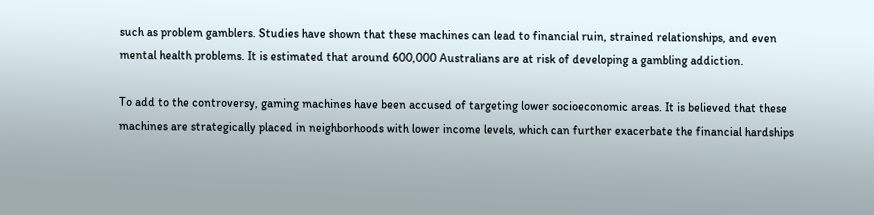such as problem gamblers. Studies have shown that these machines can lead to financial ruin, strained relationships, and even mental health problems. It is estimated that around 600,000 Australians are at risk of developing a gambling addiction.

To add to the controversy, gaming machines have been accused of targeting lower socioeconomic areas. It is believed that these machines are strategically placed in neighborhoods with lower income levels, which can further exacerbate the financial hardships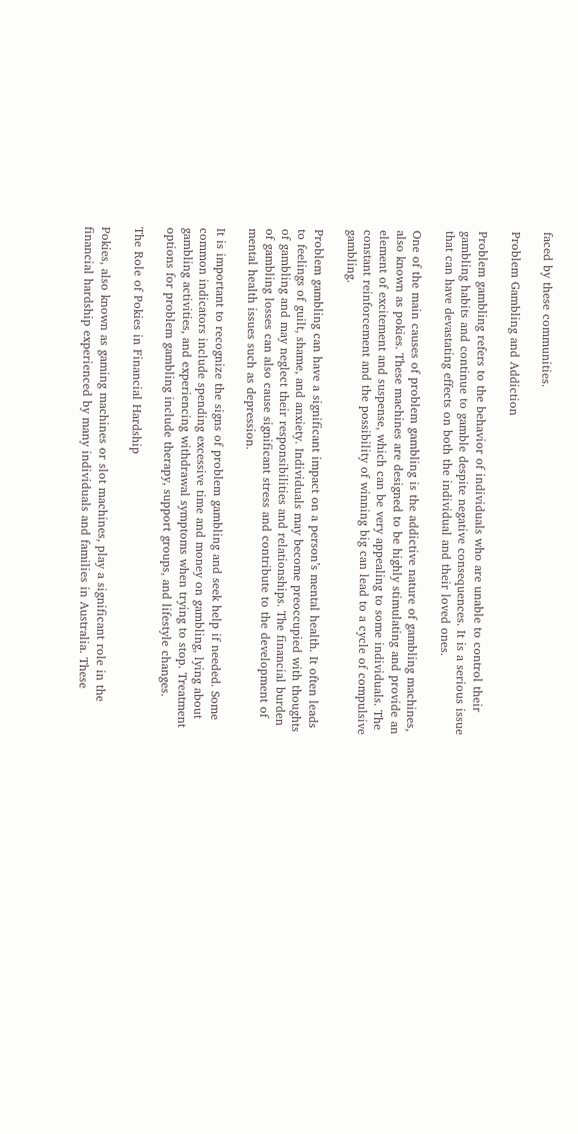faced by these communities.

Problem Gambling and Addiction

Problem gambling refers to the behavior of individuals who are unable to control their gambling habits and continue to gamble despite negative consequences. It is a serious issue that can have devastating effects on both the individual and their loved ones.

One of the main causes of problem gambling is the addictive nature of gambling machines, also known as pokies. These machines are designed to be highly stimulating and provide an element of excitement and suspense, which can be very appealing to some individuals. The constant reinforcement and the possibility of winning big can lead to a cycle of compulsive gambling.

Problem gambling can have a significant impact on a person’s mental health. It often leads to feelings of guilt, shame, and anxiety. Individuals may become preoccupied with thoughts of gambling and may neglect their responsibilities and relationships. The financial burden of gambling losses can also cause significant stress and contribute to the development of mental health issues such as depression.

It is important to recognize the signs of problem gambling and seek help if needed. Some common indicators include spending excessive time and money on gambling, lying about gambling activities, and experiencing withdrawal symptoms when trying to stop. Treatment options for problem gambling include therapy, support groups, and lifestyle changes.

The Role of Pokies in Financial Hardship

Pokies, also known as gaming machines or slot machines, play a significant role in the financial hardship experienced by many individuals and families in Australia. These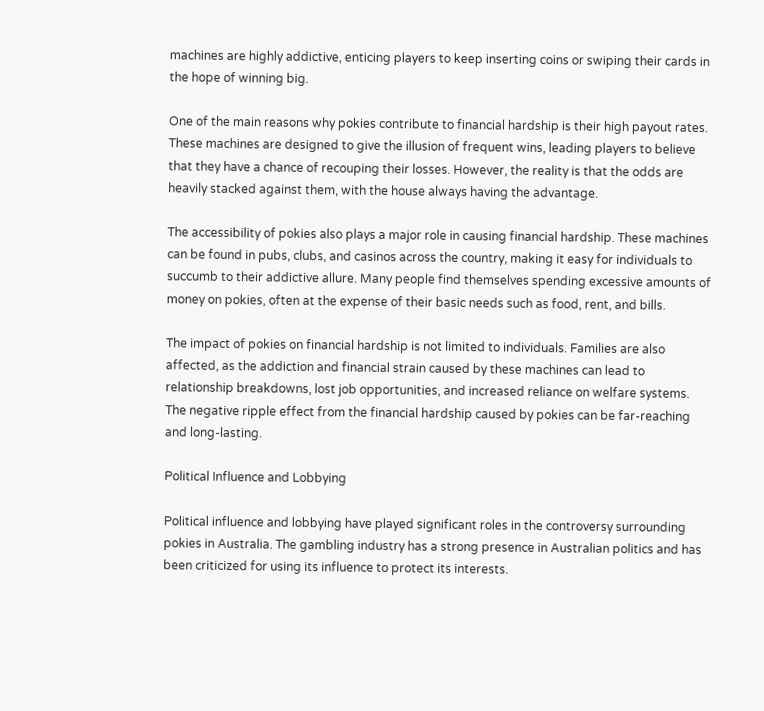machines are highly addictive, enticing players to keep inserting coins or swiping their cards in the hope of winning big.

One of the main reasons why pokies contribute to financial hardship is their high payout rates. These machines are designed to give the illusion of frequent wins, leading players to believe that they have a chance of recouping their losses. However, the reality is that the odds are heavily stacked against them, with the house always having the advantage.

The accessibility of pokies also plays a major role in causing financial hardship. These machines can be found in pubs, clubs, and casinos across the country, making it easy for individuals to succumb to their addictive allure. Many people find themselves spending excessive amounts of money on pokies, often at the expense of their basic needs such as food, rent, and bills.

The impact of pokies on financial hardship is not limited to individuals. Families are also affected, as the addiction and financial strain caused by these machines can lead to relationship breakdowns, lost job opportunities, and increased reliance on welfare systems. The negative ripple effect from the financial hardship caused by pokies can be far-reaching and long-lasting.

Political Influence and Lobbying

Political influence and lobbying have played significant roles in the controversy surrounding pokies in Australia. The gambling industry has a strong presence in Australian politics and has been criticized for using its influence to protect its interests.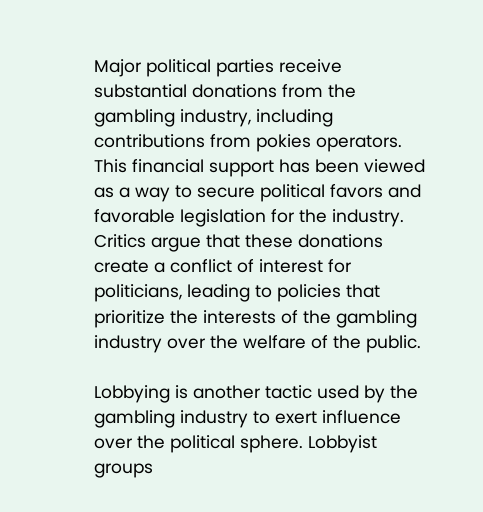Major political parties receive substantial donations from the gambling industry, including contributions from pokies operators. This financial support has been viewed as a way to secure political favors and favorable legislation for the industry. Critics argue that these donations create a conflict of interest for politicians, leading to policies that prioritize the interests of the gambling industry over the welfare of the public.

Lobbying is another tactic used by the gambling industry to exert influence over the political sphere. Lobbyist groups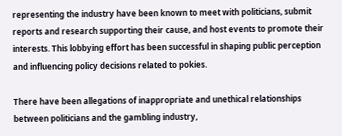representing the industry have been known to meet with politicians, submit reports and research supporting their cause, and host events to promote their interests. This lobbying effort has been successful in shaping public perception and influencing policy decisions related to pokies.

There have been allegations of inappropriate and unethical relationships between politicians and the gambling industry,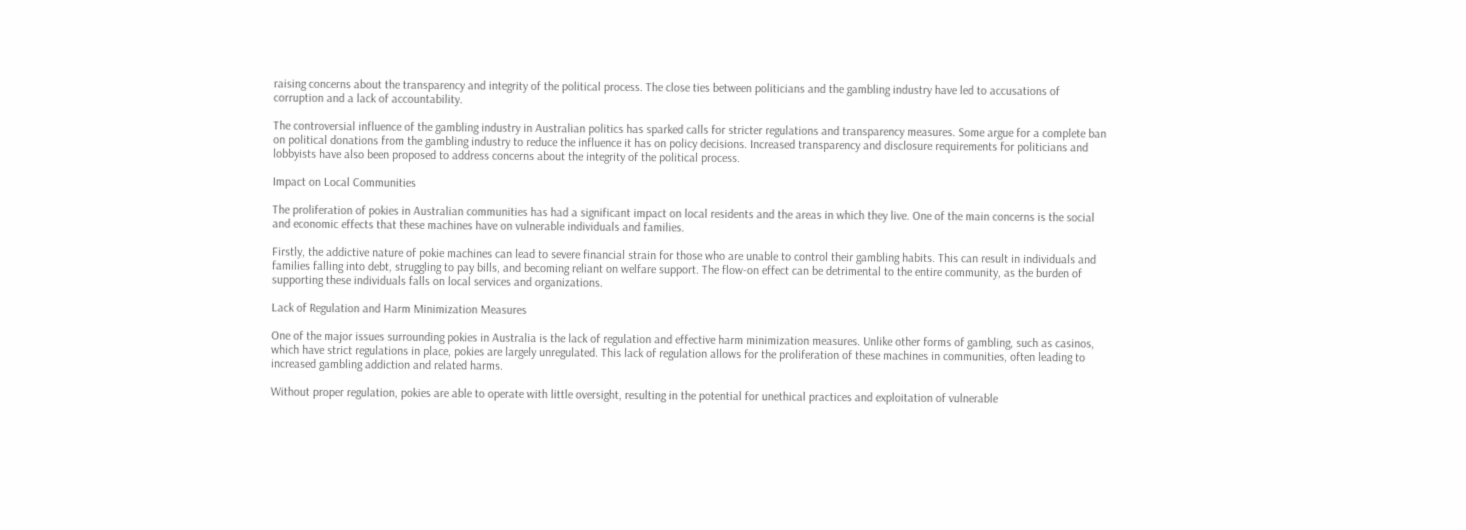raising concerns about the transparency and integrity of the political process. The close ties between politicians and the gambling industry have led to accusations of corruption and a lack of accountability.

The controversial influence of the gambling industry in Australian politics has sparked calls for stricter regulations and transparency measures. Some argue for a complete ban on political donations from the gambling industry to reduce the influence it has on policy decisions. Increased transparency and disclosure requirements for politicians and lobbyists have also been proposed to address concerns about the integrity of the political process.

Impact on Local Communities

The proliferation of pokies in Australian communities has had a significant impact on local residents and the areas in which they live. One of the main concerns is the social and economic effects that these machines have on vulnerable individuals and families.

Firstly, the addictive nature of pokie machines can lead to severe financial strain for those who are unable to control their gambling habits. This can result in individuals and families falling into debt, struggling to pay bills, and becoming reliant on welfare support. The flow-on effect can be detrimental to the entire community, as the burden of supporting these individuals falls on local services and organizations.

Lack of Regulation and Harm Minimization Measures

One of the major issues surrounding pokies in Australia is the lack of regulation and effective harm minimization measures. Unlike other forms of gambling, such as casinos, which have strict regulations in place, pokies are largely unregulated. This lack of regulation allows for the proliferation of these machines in communities, often leading to increased gambling addiction and related harms.

Without proper regulation, pokies are able to operate with little oversight, resulting in the potential for unethical practices and exploitation of vulnerable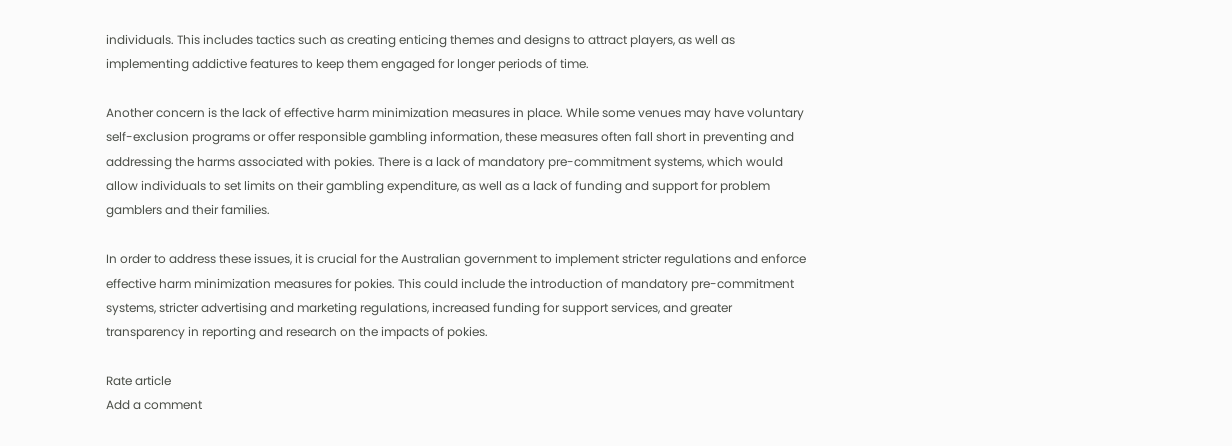individuals. This includes tactics such as creating enticing themes and designs to attract players, as well as implementing addictive features to keep them engaged for longer periods of time.

Another concern is the lack of effective harm minimization measures in place. While some venues may have voluntary self-exclusion programs or offer responsible gambling information, these measures often fall short in preventing and addressing the harms associated with pokies. There is a lack of mandatory pre-commitment systems, which would allow individuals to set limits on their gambling expenditure, as well as a lack of funding and support for problem gamblers and their families.

In order to address these issues, it is crucial for the Australian government to implement stricter regulations and enforce effective harm minimization measures for pokies. This could include the introduction of mandatory pre-commitment systems, stricter advertising and marketing regulations, increased funding for support services, and greater transparency in reporting and research on the impacts of pokies.

Rate article
Add a comment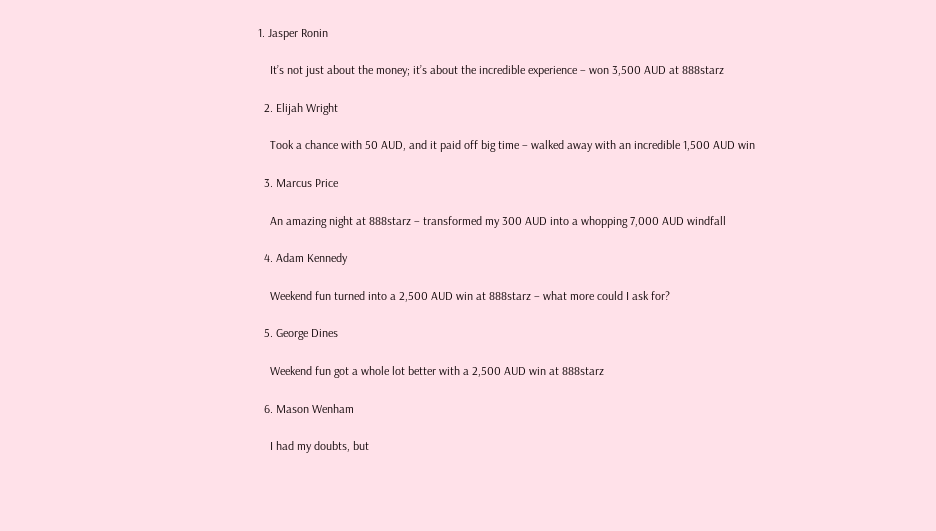1. Jasper Ronin

    It’s not just about the money; it’s about the incredible experience – won 3,500 AUD at 888starz

  2. Elijah Wright

    Took a chance with 50 AUD, and it paid off big time – walked away with an incredible 1,500 AUD win

  3. Marcus Price

    An amazing night at 888starz – transformed my 300 AUD into a whopping 7,000 AUD windfall

  4. Adam Kennedy

    Weekend fun turned into a 2,500 AUD win at 888starz – what more could I ask for?

  5. George Dines

    Weekend fun got a whole lot better with a 2,500 AUD win at 888starz

  6. Mason Wenham

    I had my doubts, but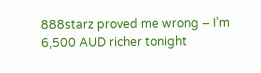888starz proved me wrong – I’m 6,500 AUD richer tonight